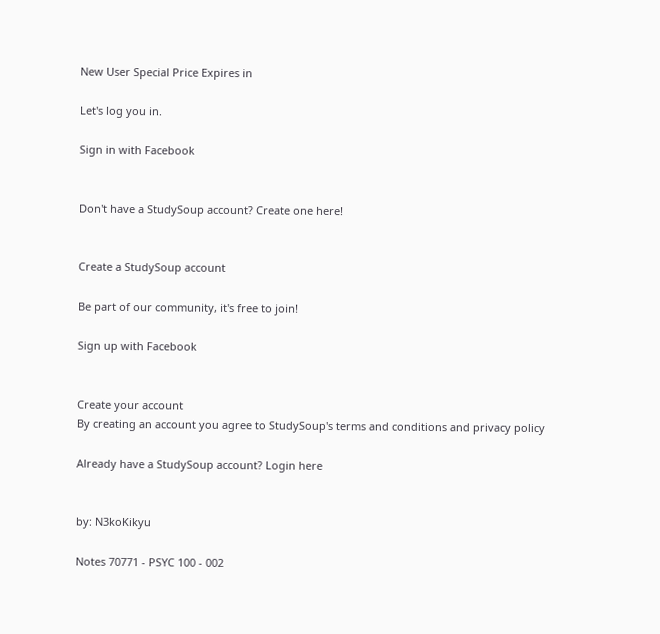New User Special Price Expires in

Let's log you in.

Sign in with Facebook


Don't have a StudySoup account? Create one here!


Create a StudySoup account

Be part of our community, it's free to join!

Sign up with Facebook


Create your account
By creating an account you agree to StudySoup's terms and conditions and privacy policy

Already have a StudySoup account? Login here


by: N3koKikyu

Notes 70771 - PSYC 100 - 002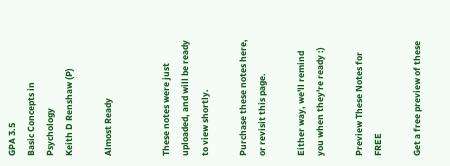GPA 3.5
Basic Concepts in Psychology
Keith D Renshaw (P)

Almost Ready


These notes were just uploaded, and will be ready to view shortly.

Purchase these notes here, or revisit this page.

Either way, we'll remind you when they're ready :)

Preview These Notes for FREE

Get a free preview of these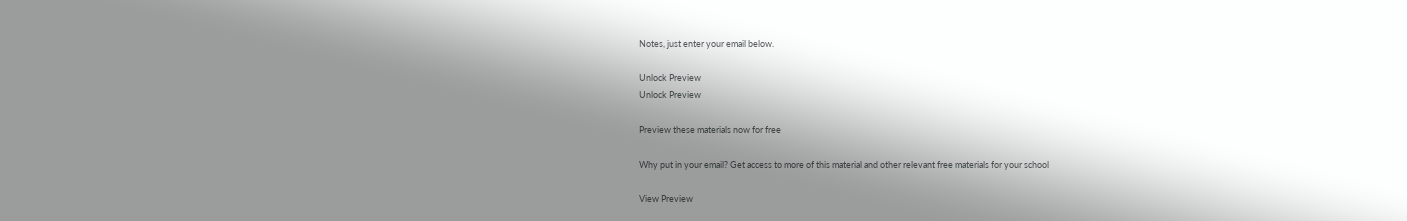Notes, just enter your email below.

Unlock Preview
Unlock Preview

Preview these materials now for free

Why put in your email? Get access to more of this material and other relevant free materials for your school

View Preview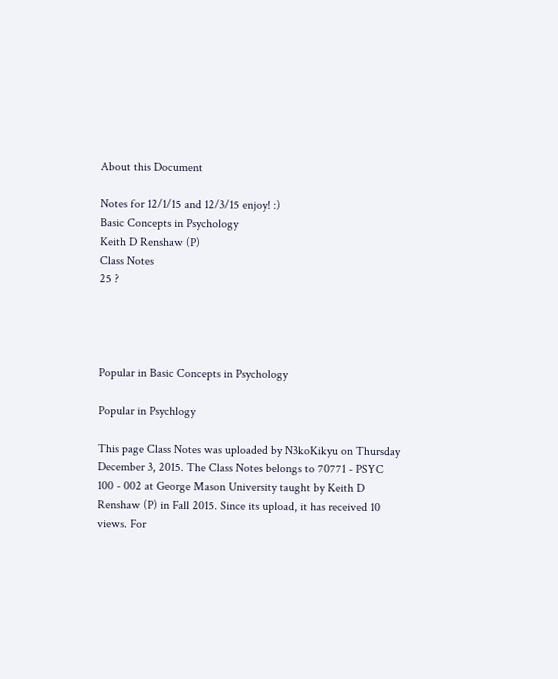About this Document

Notes for 12/1/15 and 12/3/15 enjoy! :)
Basic Concepts in Psychology
Keith D Renshaw (P)
Class Notes
25 ?




Popular in Basic Concepts in Psychology

Popular in Psychlogy

This page Class Notes was uploaded by N3koKikyu on Thursday December 3, 2015. The Class Notes belongs to 70771 - PSYC 100 - 002 at George Mason University taught by Keith D Renshaw (P) in Fall 2015. Since its upload, it has received 10 views. For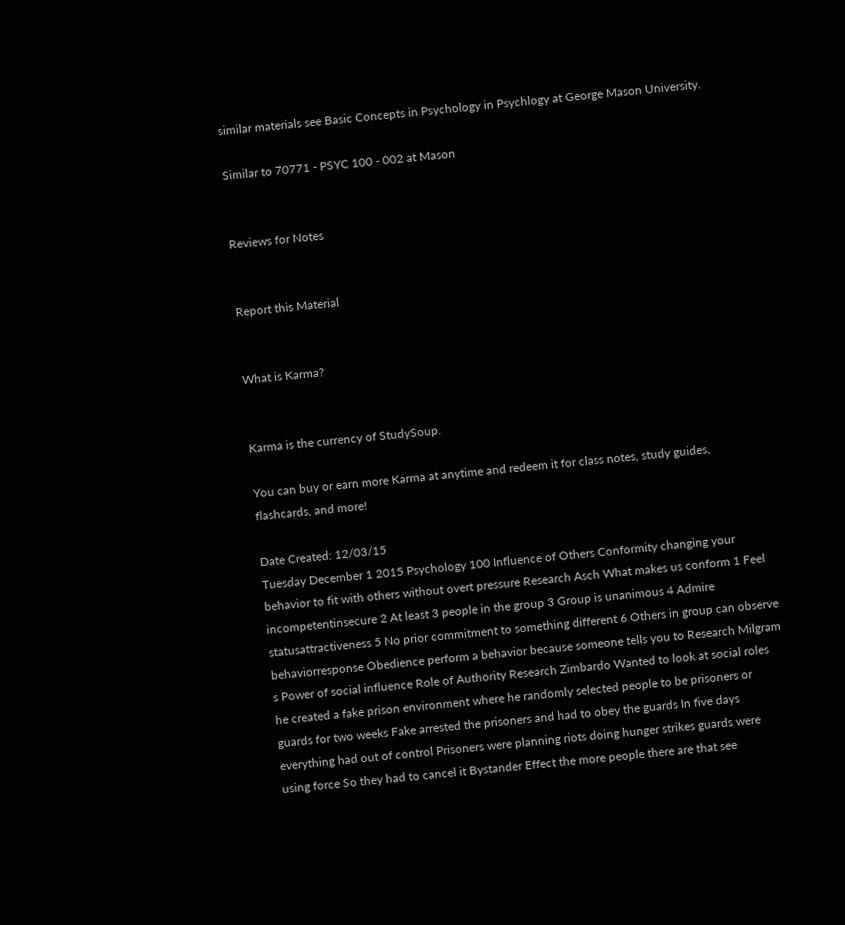similar materials see Basic Concepts in Psychology in Psychlogy at George Mason University.

Similar to 70771 - PSYC 100 - 002 at Mason


Reviews for Notes


Report this Material


What is Karma?


Karma is the currency of StudySoup.

You can buy or earn more Karma at anytime and redeem it for class notes, study guides, flashcards, and more!

Date Created: 12/03/15
Tuesday December 1 2015 Psychology 100 Influence of Others Conformity changing your behavior to fit with others without overt pressure Research Asch What makes us conform 1 Feel incompetentinsecure 2 At least 3 people in the group 3 Group is unanimous 4 Admire statusattractiveness 5 No prior commitment to something different 6 Others in group can observe behaviorresponse Obedience perform a behavior because someone tells you to Research Milgram s Power of social influence Role of Authority Research Zimbardo Wanted to look at social roles he created a fake prison environment where he randomly selected people to be prisoners or guards for two weeks Fake arrested the prisoners and had to obey the guards In five days everything had out of control Prisoners were planning riots doing hunger strikes guards were using force So they had to cancel it Bystander Effect the more people there are that see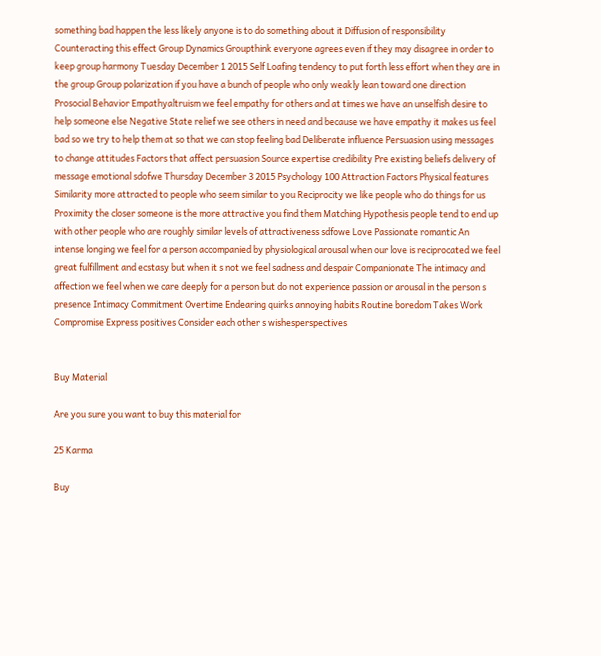something bad happen the less likely anyone is to do something about it Diffusion of responsibility Counteracting this effect Group Dynamics Groupthink everyone agrees even if they may disagree in order to keep group harmony Tuesday December 1 2015 Self Loafing tendency to put forth less effort when they are in the group Group polarization if you have a bunch of people who only weakly lean toward one direction Prosocial Behavior Empathyaltruism we feel empathy for others and at times we have an unselfish desire to help someone else Negative State relief we see others in need and because we have empathy it makes us feel bad so we try to help them at so that we can stop feeling bad Deliberate influence Persuasion using messages to change attitudes Factors that affect persuasion Source expertise credibility Pre existing beliefs delivery of message emotional sdofwe Thursday December 3 2015 Psychology 100 Attraction Factors Physical features Similarity more attracted to people who seem similar to you Reciprocity we like people who do things for us Proximity the closer someone is the more attractive you find them Matching Hypothesis people tend to end up with other people who are roughly similar levels of attractiveness sdfowe Love Passionate romantic An intense longing we feel for a person accompanied by physiological arousal when our love is reciprocated we feel great fulfillment and ecstasy but when it s not we feel sadness and despair Companionate The intimacy and affection we feel when we care deeply for a person but do not experience passion or arousal in the person s presence Intimacy Commitment Overtime Endearing quirks annoying habits Routine boredom Takes Work Compromise Express positives Consider each other s wishesperspectives


Buy Material

Are you sure you want to buy this material for

25 Karma

Buy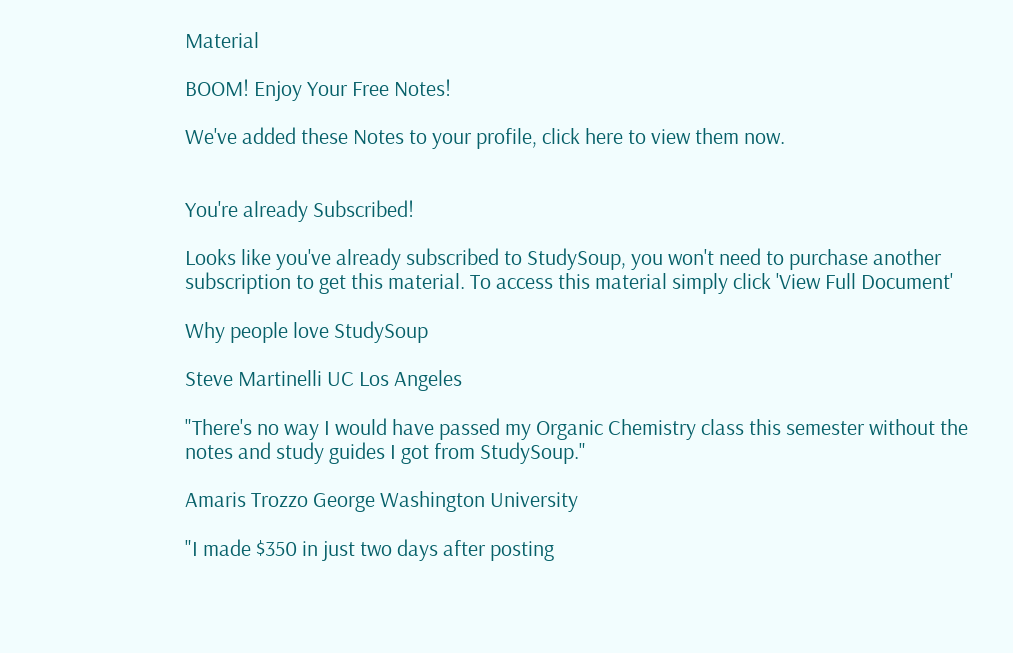Material

BOOM! Enjoy Your Free Notes!

We've added these Notes to your profile, click here to view them now.


You're already Subscribed!

Looks like you've already subscribed to StudySoup, you won't need to purchase another subscription to get this material. To access this material simply click 'View Full Document'

Why people love StudySoup

Steve Martinelli UC Los Angeles

"There's no way I would have passed my Organic Chemistry class this semester without the notes and study guides I got from StudySoup."

Amaris Trozzo George Washington University

"I made $350 in just two days after posting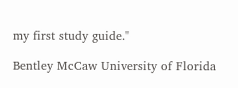my first study guide."

Bentley McCaw University of Florida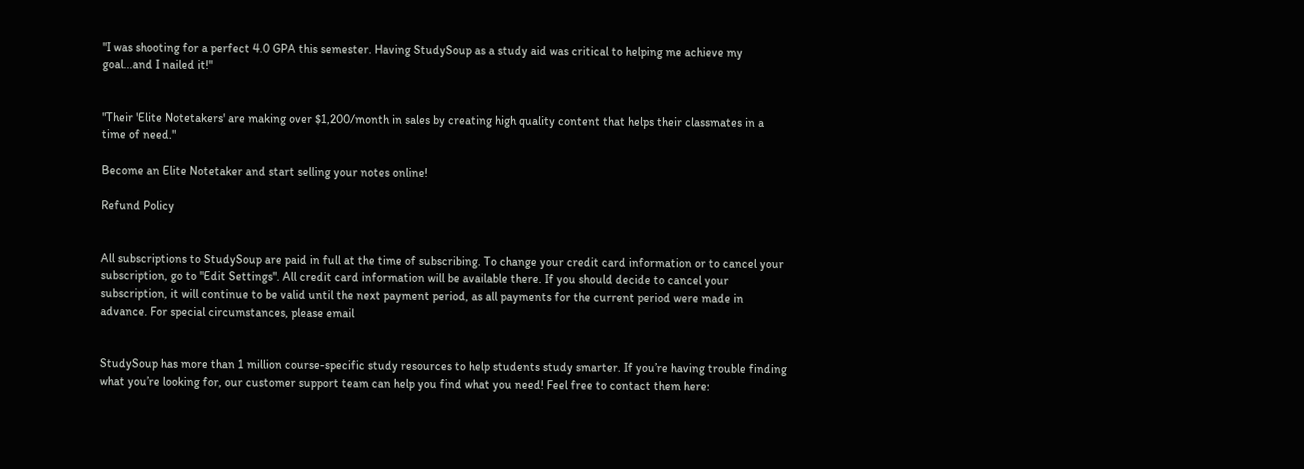"I was shooting for a perfect 4.0 GPA this semester. Having StudySoup as a study aid was critical to helping me achieve my goal...and I nailed it!"


"Their 'Elite Notetakers' are making over $1,200/month in sales by creating high quality content that helps their classmates in a time of need."

Become an Elite Notetaker and start selling your notes online!

Refund Policy


All subscriptions to StudySoup are paid in full at the time of subscribing. To change your credit card information or to cancel your subscription, go to "Edit Settings". All credit card information will be available there. If you should decide to cancel your subscription, it will continue to be valid until the next payment period, as all payments for the current period were made in advance. For special circumstances, please email


StudySoup has more than 1 million course-specific study resources to help students study smarter. If you’re having trouble finding what you’re looking for, our customer support team can help you find what you need! Feel free to contact them here: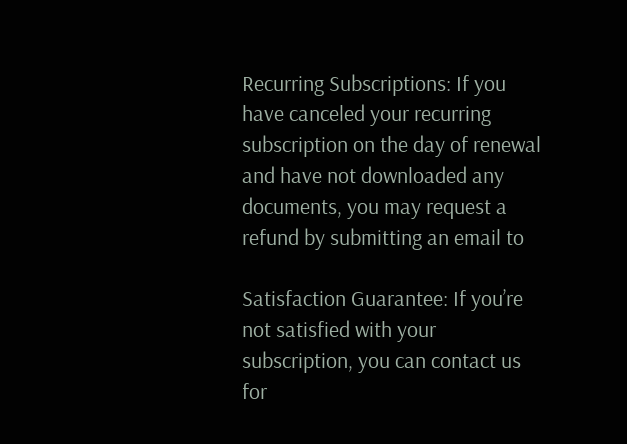Recurring Subscriptions: If you have canceled your recurring subscription on the day of renewal and have not downloaded any documents, you may request a refund by submitting an email to

Satisfaction Guarantee: If you’re not satisfied with your subscription, you can contact us for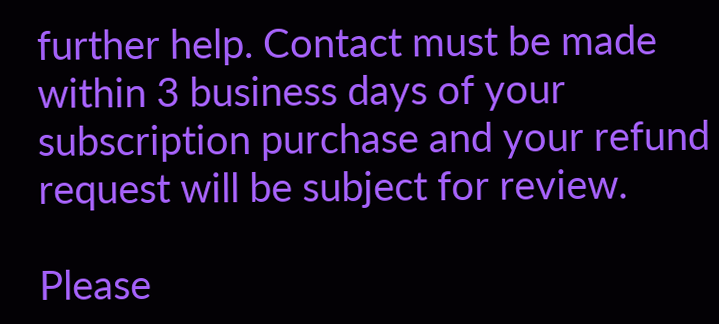further help. Contact must be made within 3 business days of your subscription purchase and your refund request will be subject for review.

Please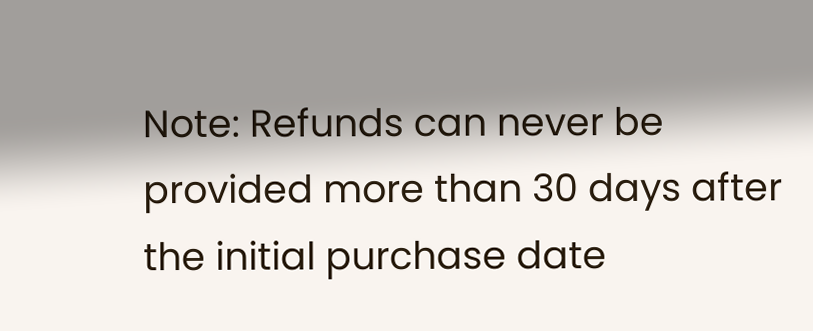Note: Refunds can never be provided more than 30 days after the initial purchase date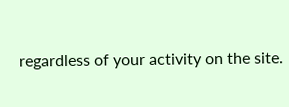regardless of your activity on the site.